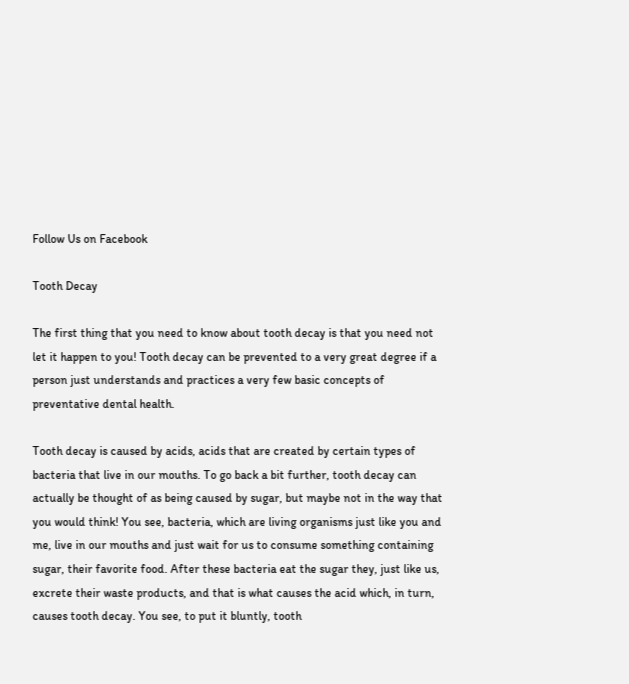Follow Us on Facebook

Tooth Decay

The first thing that you need to know about tooth decay is that you need not let it happen to you! Tooth decay can be prevented to a very great degree if a person just understands and practices a very few basic concepts of preventative dental health.

Tooth decay is caused by acids, acids that are created by certain types of bacteria that live in our mouths. To go back a bit further, tooth decay can actually be thought of as being caused by sugar, but maybe not in the way that you would think! You see, bacteria, which are living organisms just like you and me, live in our mouths and just wait for us to consume something containing sugar, their favorite food. After these bacteria eat the sugar they, just like us, excrete their waste products, and that is what causes the acid which, in turn, causes tooth decay. You see, to put it bluntly, tooth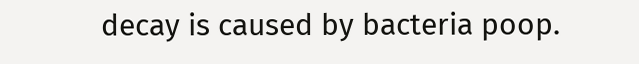decay is caused by bacteria poop.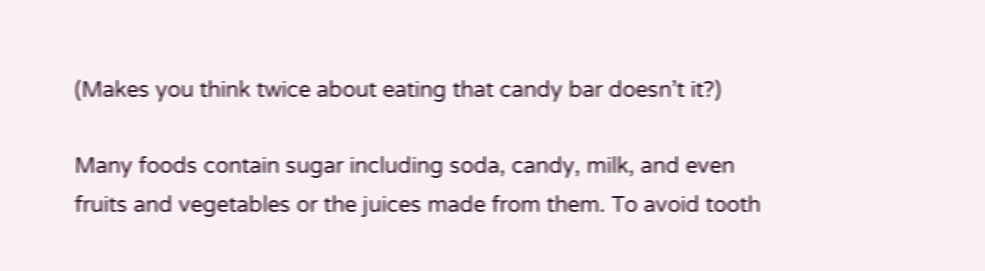(Makes you think twice about eating that candy bar doesn’t it?)

Many foods contain sugar including soda, candy, milk, and even fruits and vegetables or the juices made from them. To avoid tooth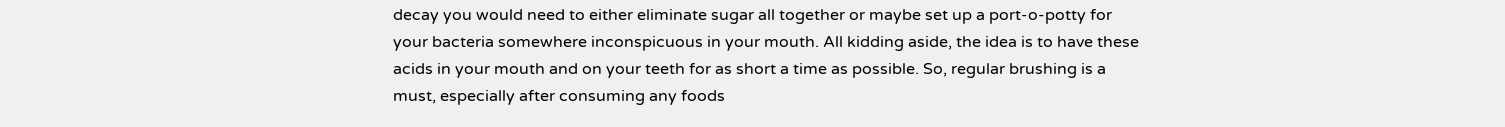decay you would need to either eliminate sugar all together or maybe set up a port-o-potty for your bacteria somewhere inconspicuous in your mouth. All kidding aside, the idea is to have these acids in your mouth and on your teeth for as short a time as possible. So, regular brushing is a must, especially after consuming any foods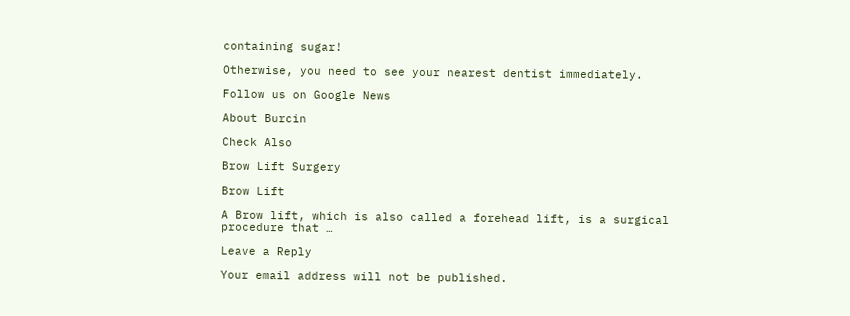containing sugar!

Otherwise, you need to see your nearest dentist immediately.

Follow us on Google News

About Burcin

Check Also

Brow Lift Surgery

Brow Lift

A Brow lift, which is also called a forehead lift, is a surgical procedure that …

Leave a Reply

Your email address will not be published.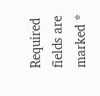Required fields are marked *